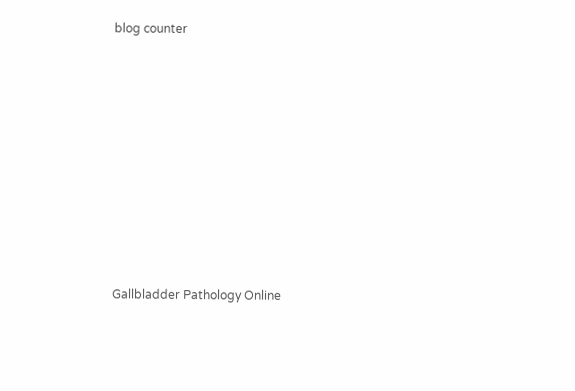blog counter











Gallbladder Pathology Online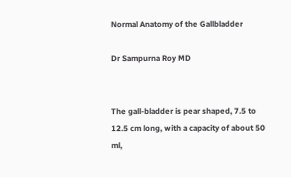Normal Anatomy of the Gallbladder

Dr Sampurna Roy MD


The gall-bladder is pear shaped, 7.5 to 12.5 cm long, with a capacity of about 50 ml,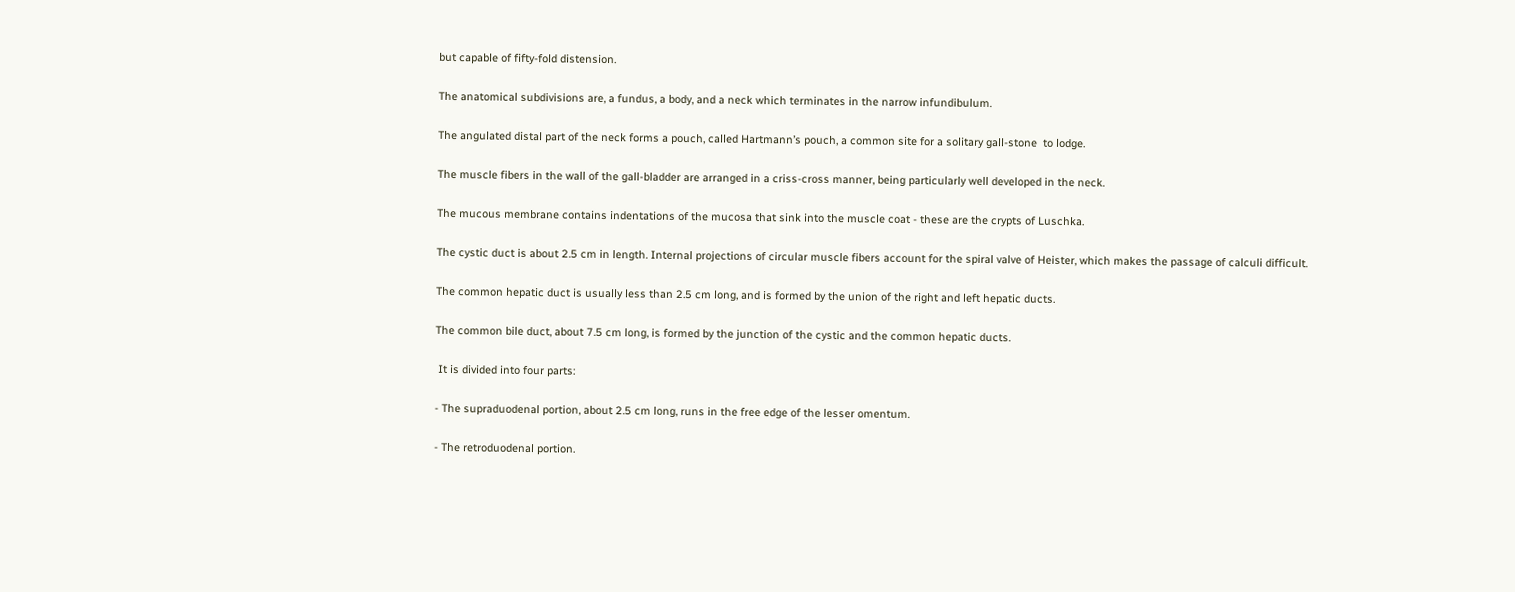but capable of fifty-fold distension.

The anatomical subdivisions are, a fundus, a body, and a neck which terminates in the narrow infundibulum.

The angulated distal part of the neck forms a pouch, called Hartmann’s pouch, a common site for a solitary gall-stone  to lodge.

The muscle fibers in the wall of the gall-bladder are arranged in a criss-cross manner, being particularly well developed in the neck.

The mucous membrane contains indentations of the mucosa that sink into the muscle coat - these are the crypts of Luschka.

The cystic duct is about 2.5 cm in length. Internal projections of circular muscle fibers account for the spiral valve of Heister, which makes the passage of calculi difficult.

The common hepatic duct is usually less than 2.5 cm long, and is formed by the union of the right and left hepatic ducts.

The common bile duct, about 7.5 cm long, is formed by the junction of the cystic and the common hepatic ducts.

 It is divided into four parts:

- The supraduodenal portion, about 2.5 cm long, runs in the free edge of the lesser omentum.

- The retroduodenal portion.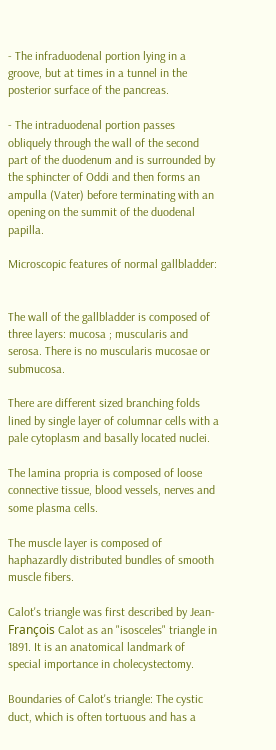- The infraduodenal portion lying in a groove, but at times in a tunnel in the posterior surface of the pancreas.

- The intraduodenal portion passes obliquely through the wall of the second part of the duodenum and is surrounded by the sphincter of Oddi and then forms an ampulla (Vater) before terminating with an opening on the summit of the duodenal papilla.

Microscopic features of normal gallbladder:


The wall of the gallbladder is composed of three layers: mucosa ; muscularis and serosa. There is no muscularis mucosae or submucosa.

There are different sized branching folds lined by single layer of columnar cells with a pale cytoplasm and basally located nuclei.

The lamina propria is composed of loose connective tissue, blood vessels, nerves and some plasma cells.

The muscle layer is composed of haphazardly distributed bundles of smooth muscle fibers.

Calot's triangle was first described by Jean-François Calot as an "isosceles" triangle in 1891. It is an anatomical landmark of special importance in cholecystectomy.

Boundaries of Calot's triangle: The cystic duct, which is often tortuous and has a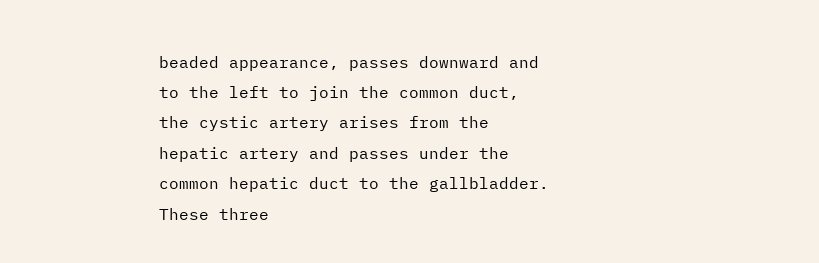beaded appearance, passes downward and to the left to join the common duct,  the cystic artery arises from the hepatic artery and passes under the common hepatic duct to the gallbladder. These three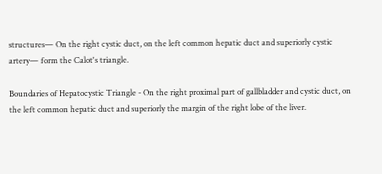structures— On the right cystic duct, on the left common hepatic duct and superiorly cystic artery— form the Calot's triangle.

Boundaries of Hepatocystic Triangle - On the right proximal part of gallbladder and cystic duct, on the left common hepatic duct and superiorly the margin of the right lobe of the liver.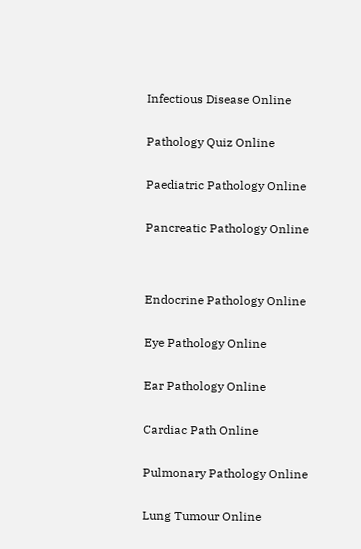Infectious Disease Online


Pathology Quiz Online


Paediatric Pathology Online


Pancreatic Pathology Online




Endocrine Pathology Online


Eye Pathology Online


Ear Pathology Online


Cardiac Path Online


Pulmonary Pathology Online


Lung Tumour Online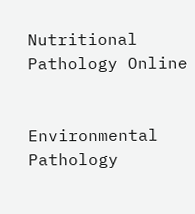Nutritional Pathology Online


Environmental Pathology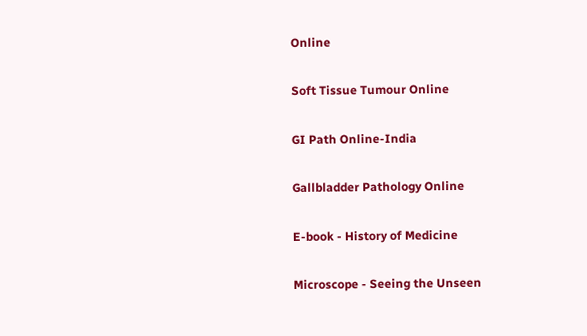Online


Soft Tissue Tumour Online


GI Path Online-India


Gallbladder Pathology Online


E-book - History of Medicine


Microscope - Seeing the Unseen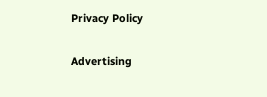Privacy Policy

Advertising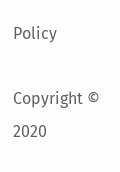Policy

Copyright © 2020